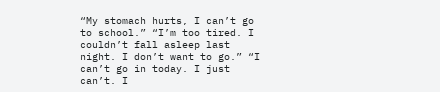“My stomach hurts, I can’t go to school.” “I’m too tired. I couldn’t fall asleep last night. I don’t want to go.” “I can’t go in today. I just can’t. I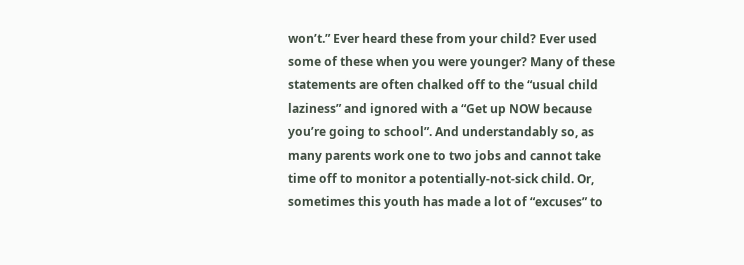won’t.” Ever heard these from your child? Ever used some of these when you were younger? Many of these statements are often chalked off to the “usual child laziness” and ignored with a “Get up NOW because you’re going to school”. And understandably so, as many parents work one to two jobs and cannot take time off to monitor a potentially-not-sick child. Or, sometimes this youth has made a lot of “excuses” to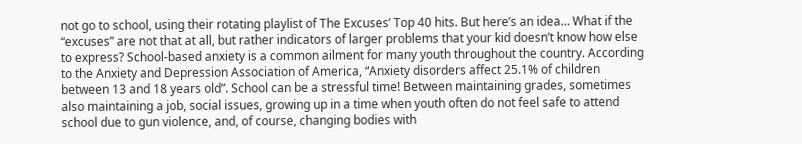not go to school, using their rotating playlist of The Excuses’ Top 40 hits. But here’s an idea… What if the “excuses” are not that at all, but rather indicators of larger problems that your kid doesn’t know how else to express? School-based anxiety is a common ailment for many youth throughout the country. According to the Anxiety and Depression Association of America, “Anxiety disorders affect 25.1% of children between 13 and 18 years old”. School can be a stressful time! Between maintaining grades, sometimes also maintaining a job, social issues, growing up in a time when youth often do not feel safe to attend school due to gun violence, and, of course, changing bodies with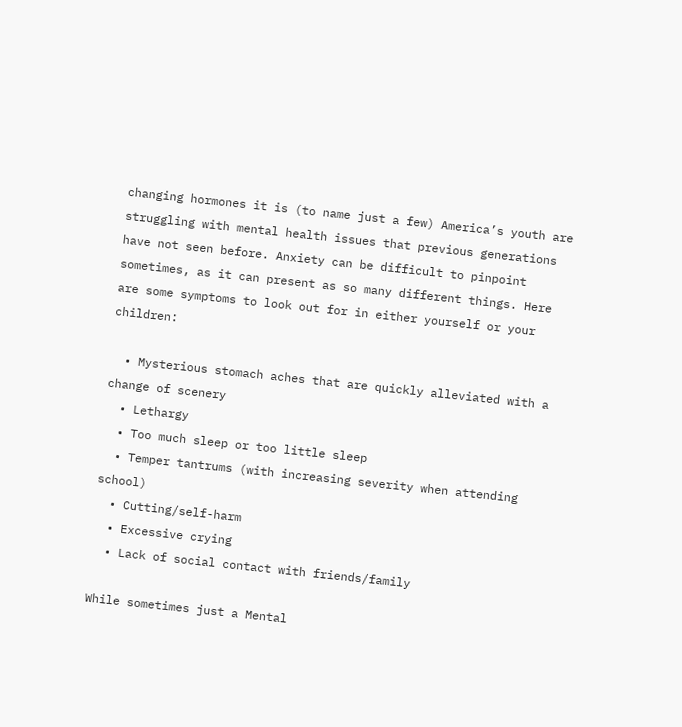changing hormones it is (to name just a few) America’s youth are struggling with mental health issues that previous generations have not seen before. Anxiety can be difficult to pinpoint sometimes, as it can present as so many different things. Here are some symptoms to look out for in either yourself or your children:

  • Mysterious stomach aches that are quickly alleviated with a change of scenery
  • Lethargy
  • Too much sleep or too little sleep
  • Temper tantrums (with increasing severity when attending school)
  • Cutting/self-harm
  • Excessive crying
  • Lack of social contact with friends/family

While sometimes just a Mental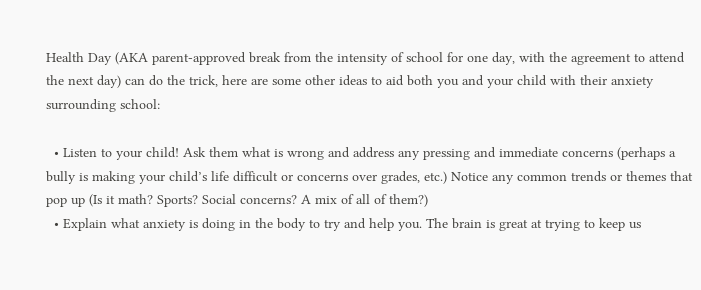Health Day (AKA parent-approved break from the intensity of school for one day, with the agreement to attend the next day) can do the trick, here are some other ideas to aid both you and your child with their anxiety surrounding school:

  • Listen to your child! Ask them what is wrong and address any pressing and immediate concerns (perhaps a bully is making your child’s life difficult or concerns over grades, etc.) Notice any common trends or themes that pop up (Is it math? Sports? Social concerns? A mix of all of them?)
  • Explain what anxiety is doing in the body to try and help you. The brain is great at trying to keep us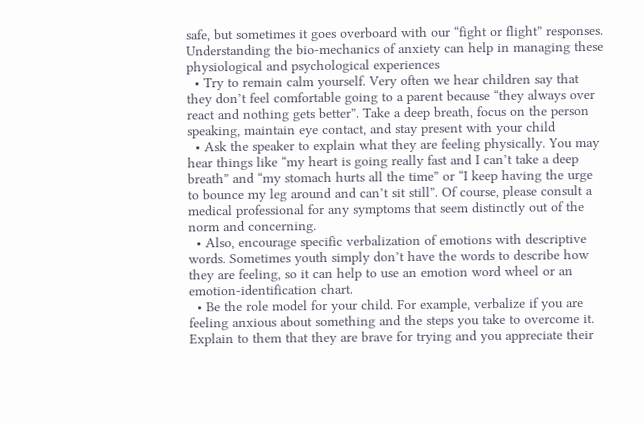safe, but sometimes it goes overboard with our “fight or flight” responses. Understanding the bio-mechanics of anxiety can help in managing these physiological and psychological experiences
  • Try to remain calm yourself. Very often we hear children say that they don’t feel comfortable going to a parent because “they always over react and nothing gets better”. Take a deep breath, focus on the person speaking, maintain eye contact, and stay present with your child
  • Ask the speaker to explain what they are feeling physically. You may hear things like “my heart is going really fast and I can’t take a deep breath” and “my stomach hurts all the time” or “I keep having the urge to bounce my leg around and can’t sit still”. Of course, please consult a medical professional for any symptoms that seem distinctly out of the norm and concerning.
  • Also, encourage specific verbalization of emotions with descriptive words. Sometimes youth simply don’t have the words to describe how they are feeling, so it can help to use an emotion word wheel or an emotion-identification chart.
  • Be the role model for your child. For example, verbalize if you are feeling anxious about something and the steps you take to overcome it. Explain to them that they are brave for trying and you appreciate their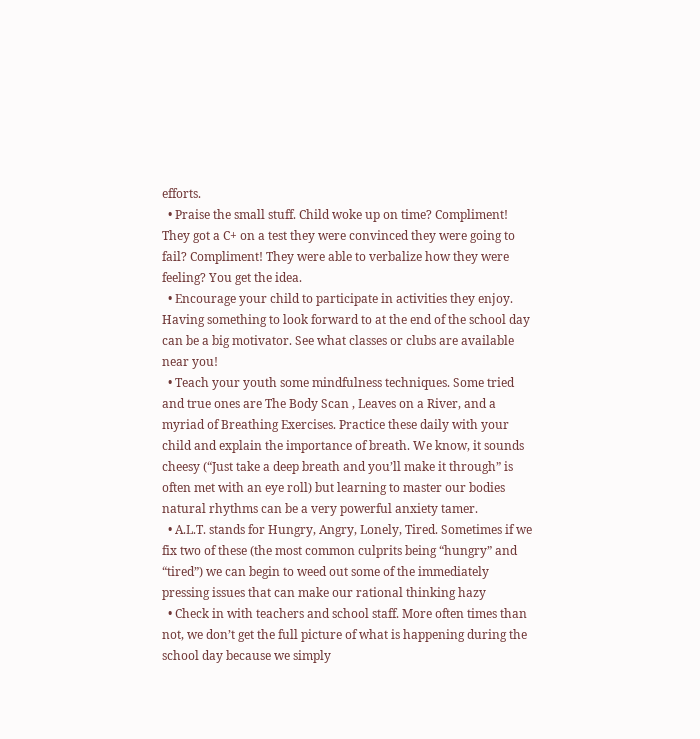efforts.
  • Praise the small stuff. Child woke up on time? Compliment! They got a C+ on a test they were convinced they were going to fail? Compliment! They were able to verbalize how they were feeling? You get the idea.
  • Encourage your child to participate in activities they enjoy. Having something to look forward to at the end of the school day can be a big motivator. See what classes or clubs are available near you!
  • Teach your youth some mindfulness techniques. Some tried and true ones are The Body Scan , Leaves on a River, and a myriad of Breathing Exercises. Practice these daily with your child and explain the importance of breath. We know, it sounds cheesy (“Just take a deep breath and you’ll make it through” is often met with an eye roll) but learning to master our bodies natural rhythms can be a very powerful anxiety tamer.
  • A.L.T. stands for Hungry, Angry, Lonely, Tired. Sometimes if we fix two of these (the most common culprits being “hungry” and “tired”) we can begin to weed out some of the immediately pressing issues that can make our rational thinking hazy
  • Check in with teachers and school staff. More often times than not, we don’t get the full picture of what is happening during the school day because we simply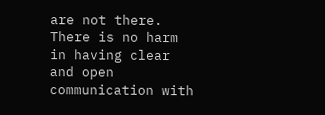are not there. There is no harm in having clear and open communication with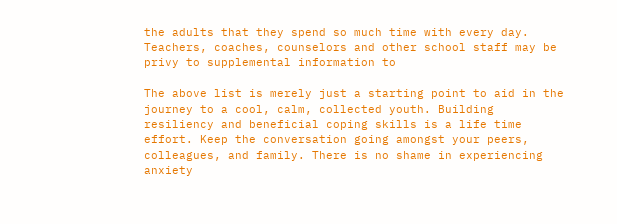the adults that they spend so much time with every day. Teachers, coaches, counselors and other school staff may be privy to supplemental information to

The above list is merely just a starting point to aid in the journey to a cool, calm, collected youth. Building resiliency and beneficial coping skills is a life time effort. Keep the conversation going amongst your peers, colleagues, and family. There is no shame in experiencing anxiety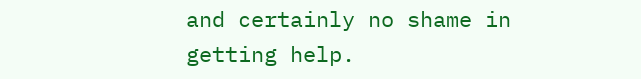and certainly no shame in getting help.